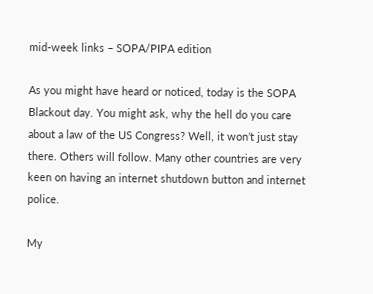mid-week links – SOPA/PIPA edition

As you might have heard or noticed, today is the SOPA Blackout day. You might ask, why the hell do you care about a law of the US Congress? Well, it won’t just stay there. Others will follow. Many other countries are very keen on having an internet shutdown button and internet police.

My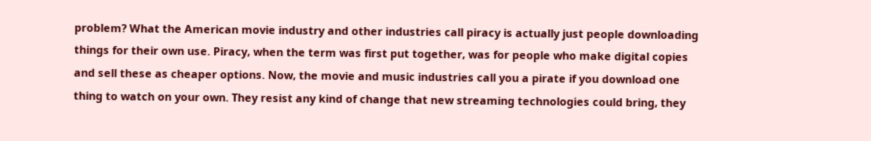problem? What the American movie industry and other industries call piracy is actually just people downloading things for their own use. Piracy, when the term was first put together, was for people who make digital copies and sell these as cheaper options. Now, the movie and music industries call you a pirate if you download one thing to watch on your own. They resist any kind of change that new streaming technologies could bring, they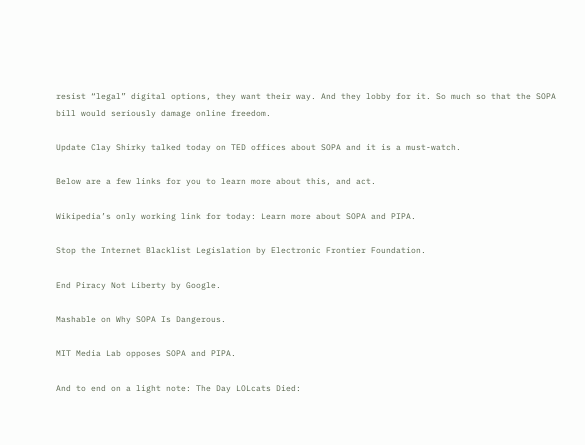resist “legal” digital options, they want their way. And they lobby for it. So much so that the SOPA bill would seriously damage online freedom.

Update Clay Shirky talked today on TED offices about SOPA and it is a must-watch.

Below are a few links for you to learn more about this, and act.

Wikipedia’s only working link for today: Learn more about SOPA and PIPA.

Stop the Internet Blacklist Legislation by Electronic Frontier Foundation.

End Piracy Not Liberty by Google.

Mashable on Why SOPA Is Dangerous.

MIT Media Lab opposes SOPA and PIPA.

And to end on a light note: The Day LOLcats Died: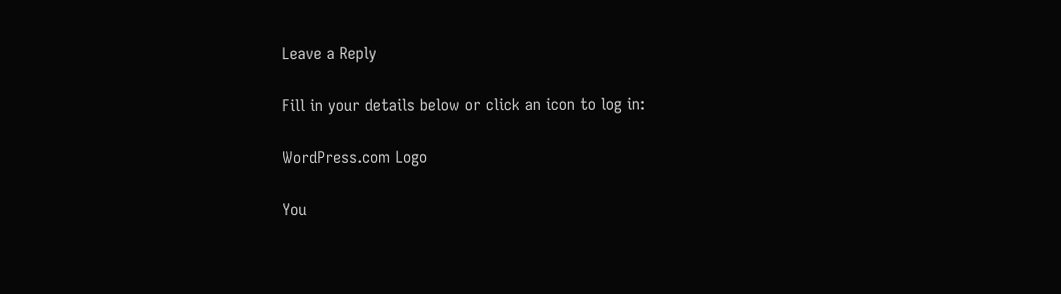Leave a Reply

Fill in your details below or click an icon to log in:

WordPress.com Logo

You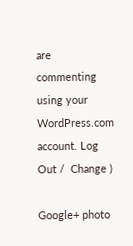are commenting using your WordPress.com account. Log Out /  Change )

Google+ photo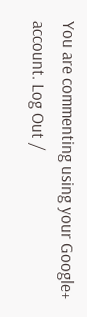You are commenting using your Google+ account. Log Out /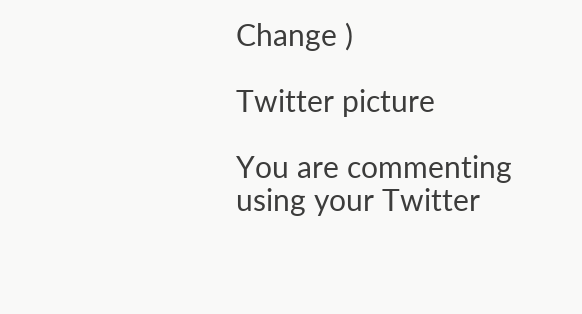Change )

Twitter picture

You are commenting using your Twitter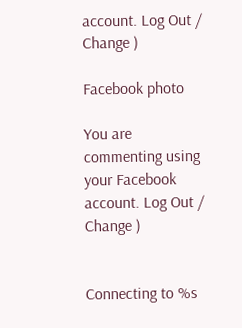account. Log Out /  Change )

Facebook photo

You are commenting using your Facebook account. Log Out /  Change )


Connecting to %s